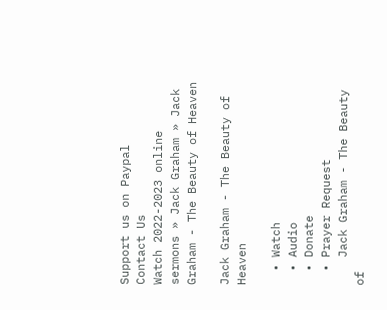Support us on Paypal
Contact Us
Watch 2022-2023 online sermons » Jack Graham » Jack Graham - The Beauty of Heaven

Jack Graham - The Beauty of Heaven

  • Watch
  • Audio
  • Donate
  • Prayer Request
    Jack Graham - The Beauty of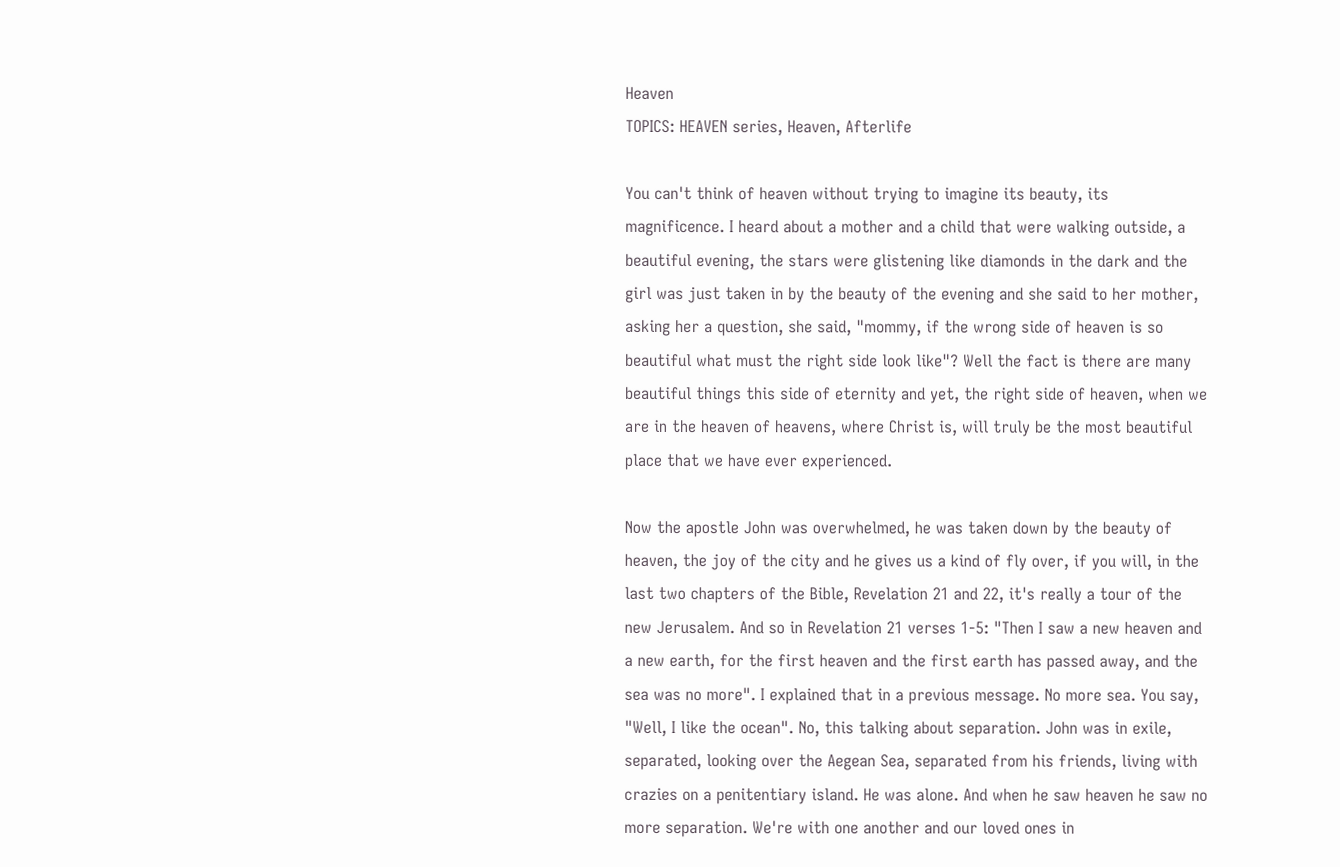Heaven
TOPICS: HEAVEN series, Heaven, Afterlife

You can't think of heaven without trying to imagine its beauty, its magnificence. I heard about a mother and a child that were walking outside, a beautiful evening, the stars were glistening like diamonds in the dark and the girl was just taken in by the beauty of the evening and she said to her mother, asking her a question, she said, "mommy, if the wrong side of heaven is so beautiful what must the right side look like"? Well the fact is there are many beautiful things this side of eternity and yet, the right side of heaven, when we are in the heaven of heavens, where Christ is, will truly be the most beautiful place that we have ever experienced.

Now the apostle John was overwhelmed, he was taken down by the beauty of heaven, the joy of the city and he gives us a kind of fly over, if you will, in the last two chapters of the Bible, Revelation 21 and 22, it's really a tour of the new Jerusalem. And so in Revelation 21 verses 1-5: "Then I saw a new heaven and a new earth, for the first heaven and the first earth has passed away, and the sea was no more". I explained that in a previous message. No more sea. You say, "Well, I like the ocean". No, this talking about separation. John was in exile, separated, looking over the Aegean Sea, separated from his friends, living with crazies on a penitentiary island. He was alone. And when he saw heaven he saw no more separation. We're with one another and our loved ones in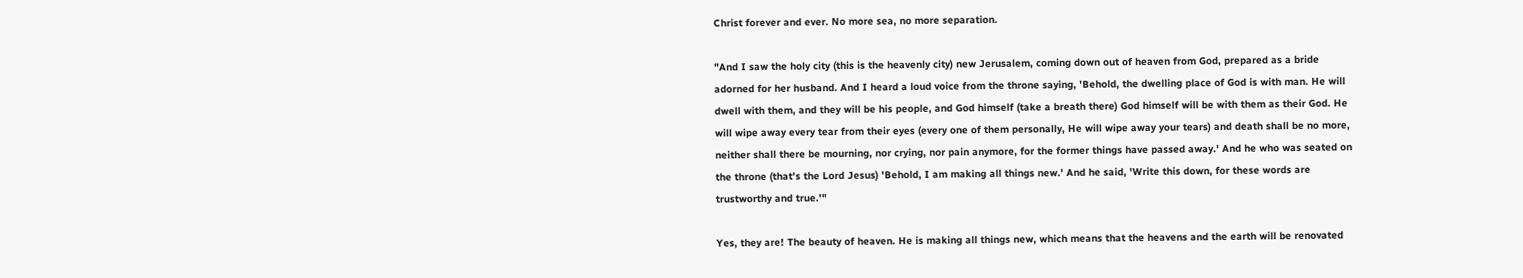Christ forever and ever. No more sea, no more separation.

"And I saw the holy city (this is the heavenly city) new Jerusalem, coming down out of heaven from God, prepared as a bride adorned for her husband. And I heard a loud voice from the throne saying, 'Behold, the dwelling place of God is with man. He will dwell with them, and they will be his people, and God himself (take a breath there) God himself will be with them as their God. He will wipe away every tear from their eyes (every one of them personally, He will wipe away your tears) and death shall be no more, neither shall there be mourning, nor crying, nor pain anymore, for the former things have passed away.' And he who was seated on the throne (that's the Lord Jesus) 'Behold, I am making all things new.' And he said, 'Write this down, for these words are trustworthy and true.'"

Yes, they are! The beauty of heaven. He is making all things new, which means that the heavens and the earth will be renovated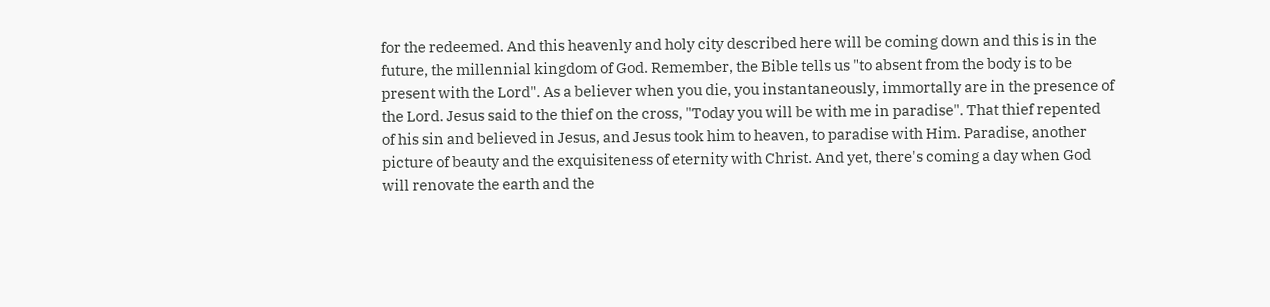for the redeemed. And this heavenly and holy city described here will be coming down and this is in the future, the millennial kingdom of God. Remember, the Bible tells us "to absent from the body is to be present with the Lord". As a believer when you die, you instantaneously, immortally are in the presence of the Lord. Jesus said to the thief on the cross, "Today you will be with me in paradise". That thief repented of his sin and believed in Jesus, and Jesus took him to heaven, to paradise with Him. Paradise, another picture of beauty and the exquisiteness of eternity with Christ. And yet, there's coming a day when God will renovate the earth and the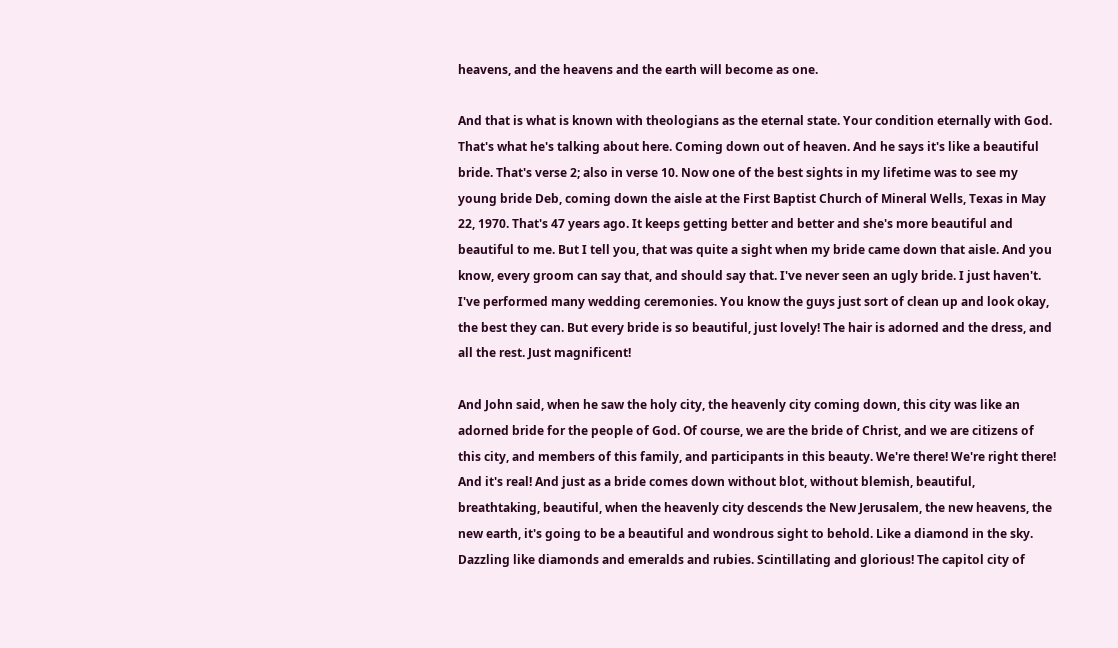heavens, and the heavens and the earth will become as one.

And that is what is known with theologians as the eternal state. Your condition eternally with God. That's what he's talking about here. Coming down out of heaven. And he says it's like a beautiful bride. That's verse 2; also in verse 10. Now one of the best sights in my lifetime was to see my young bride Deb, coming down the aisle at the First Baptist Church of Mineral Wells, Texas in May 22, 1970. That's 47 years ago. It keeps getting better and better and she's more beautiful and beautiful to me. But I tell you, that was quite a sight when my bride came down that aisle. And you know, every groom can say that, and should say that. I've never seen an ugly bride. I just haven't. I've performed many wedding ceremonies. You know the guys just sort of clean up and look okay, the best they can. But every bride is so beautiful, just lovely! The hair is adorned and the dress, and all the rest. Just magnificent!

And John said, when he saw the holy city, the heavenly city coming down, this city was like an adorned bride for the people of God. Of course, we are the bride of Christ, and we are citizens of this city, and members of this family, and participants in this beauty. We're there! We're right there! And it's real! And just as a bride comes down without blot, without blemish, beautiful, breathtaking, beautiful, when the heavenly city descends the New Jerusalem, the new heavens, the new earth, it's going to be a beautiful and wondrous sight to behold. Like a diamond in the sky. Dazzling like diamonds and emeralds and rubies. Scintillating and glorious! The capitol city of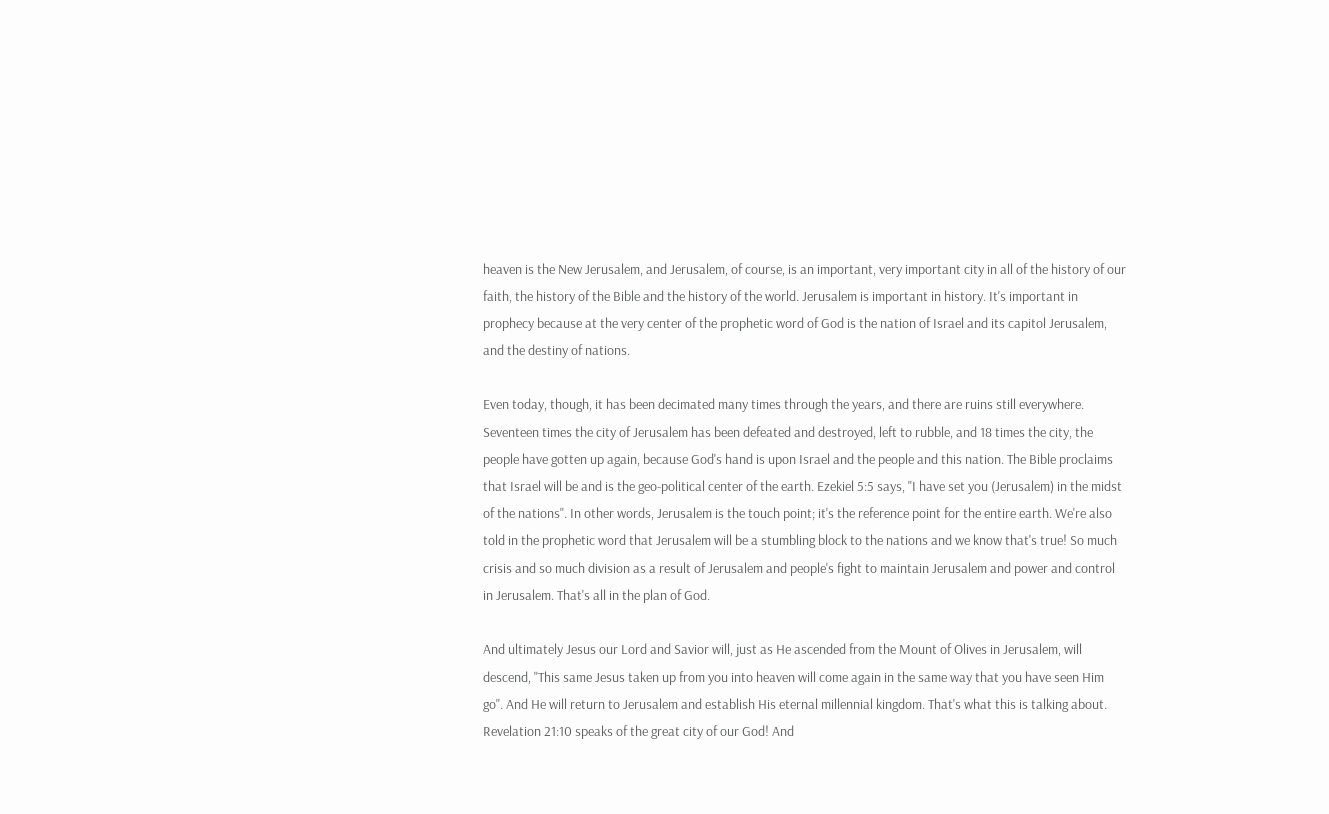heaven is the New Jerusalem, and Jerusalem, of course, is an important, very important city in all of the history of our faith, the history of the Bible and the history of the world. Jerusalem is important in history. It's important in prophecy because at the very center of the prophetic word of God is the nation of Israel and its capitol Jerusalem, and the destiny of nations.

Even today, though, it has been decimated many times through the years, and there are ruins still everywhere. Seventeen times the city of Jerusalem has been defeated and destroyed, left to rubble, and 18 times the city, the people have gotten up again, because God's hand is upon Israel and the people and this nation. The Bible proclaims that Israel will be and is the geo-political center of the earth. Ezekiel 5:5 says, "I have set you (Jerusalem) in the midst of the nations". In other words, Jerusalem is the touch point; it's the reference point for the entire earth. We're also told in the prophetic word that Jerusalem will be a stumbling block to the nations and we know that's true! So much crisis and so much division as a result of Jerusalem and people's fight to maintain Jerusalem and power and control in Jerusalem. That's all in the plan of God.

And ultimately Jesus our Lord and Savior will, just as He ascended from the Mount of Olives in Jerusalem, will descend, "This same Jesus taken up from you into heaven will come again in the same way that you have seen Him go". And He will return to Jerusalem and establish His eternal millennial kingdom. That's what this is talking about. Revelation 21:10 speaks of the great city of our God! And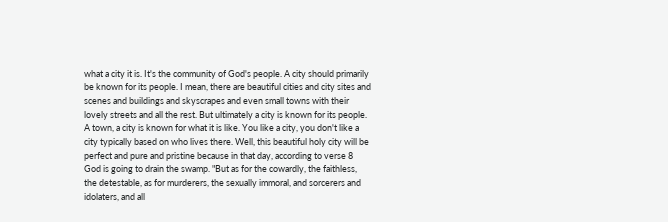what a city it is. It's the community of God's people. A city should primarily be known for its people. I mean, there are beautiful cities and city sites and scenes and buildings and skyscrapes and even small towns with their lovely streets and all the rest. But ultimately a city is known for its people. A town, a city is known for what it is like. You like a city, you don't like a city typically based on who lives there. Well, this beautiful holy city will be perfect and pure and pristine because in that day, according to verse 8 God is going to drain the swamp. "But as for the cowardly, the faithless, the detestable, as for murderers, the sexually immoral, and sorcerers and idolaters, and all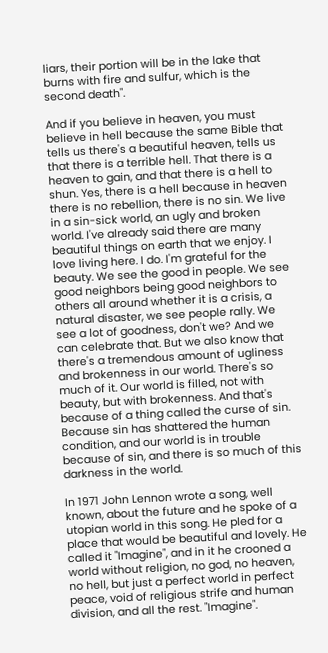liars, their portion will be in the lake that burns with fire and sulfur, which is the second death".

And if you believe in heaven, you must believe in hell because the same Bible that tells us there's a beautiful heaven, tells us that there is a terrible hell. That there is a heaven to gain, and that there is a hell to shun. Yes, there is a hell because in heaven there is no rebellion, there is no sin. We live in a sin-sick world, an ugly and broken world. I've already said there are many beautiful things on earth that we enjoy. I love living here. I do. I'm grateful for the beauty. We see the good in people. We see good neighbors being good neighbors to others all around whether it is a crisis, a natural disaster, we see people rally. We see a lot of goodness, don't we? And we can celebrate that. But we also know that there's a tremendous amount of ugliness and brokenness in our world. There's so much of it. Our world is filled, not with beauty, but with brokenness. And that's because of a thing called the curse of sin. Because sin has shattered the human condition, and our world is in trouble because of sin, and there is so much of this darkness in the world.

In 1971 John Lennon wrote a song, well known, about the future and he spoke of a utopian world in this song. He pled for a place that would be beautiful and lovely. He called it "Imagine", and in it he crooned a world without religion, no god, no heaven, no hell, but just a perfect world in perfect peace, void of religious strife and human division, and all the rest. "Imagine".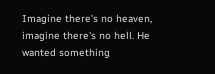Imagine there's no heaven, imagine there's no hell. He wanted something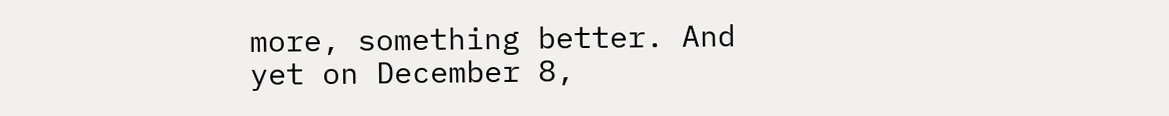more, something better. And yet on December 8,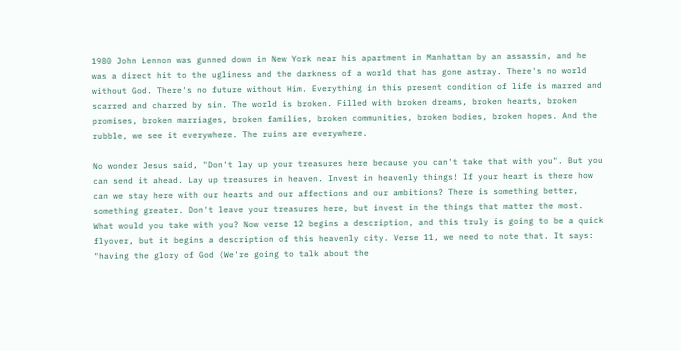1980 John Lennon was gunned down in New York near his apartment in Manhattan by an assassin, and he was a direct hit to the ugliness and the darkness of a world that has gone astray. There's no world without God. There's no future without Him. Everything in this present condition of life is marred and scarred and charred by sin. The world is broken. Filled with broken dreams, broken hearts, broken promises, broken marriages, broken families, broken communities, broken bodies, broken hopes. And the rubble, we see it everywhere. The ruins are everywhere.

No wonder Jesus said, "Don't lay up your treasures here because you can't take that with you". But you can send it ahead. Lay up treasures in heaven. Invest in heavenly things! If your heart is there how can we stay here with our hearts and our affections and our ambitions? There is something better, something greater. Don't leave your treasures here, but invest in the things that matter the most. What would you take with you? Now verse 12 begins a description, and this truly is going to be a quick flyover, but it begins a description of this heavenly city. Verse 11, we need to note that. It says: "having the glory of God (We're going to talk about the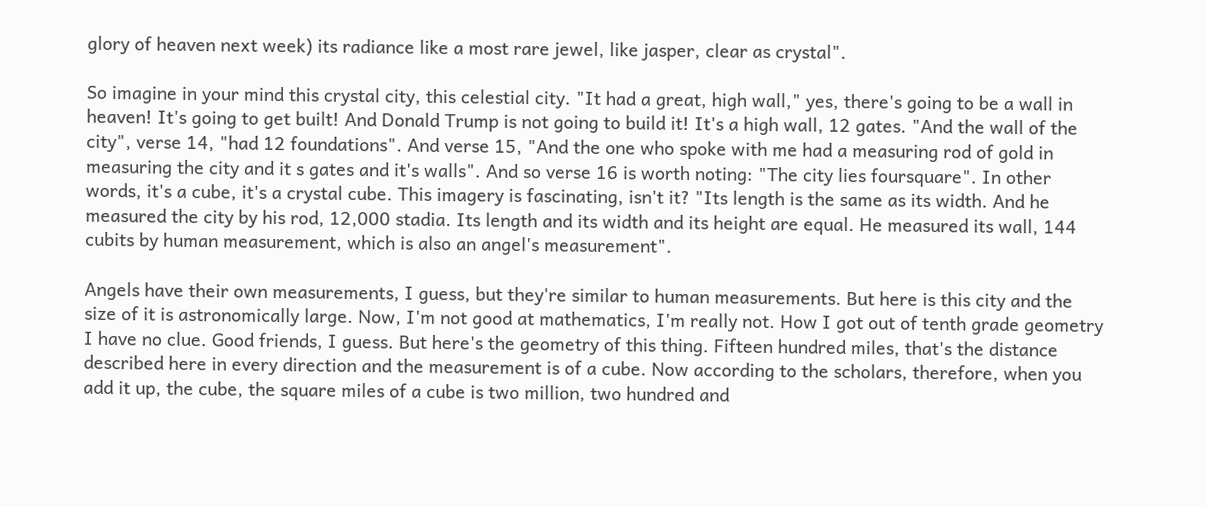glory of heaven next week) its radiance like a most rare jewel, like jasper, clear as crystal".

So imagine in your mind this crystal city, this celestial city. "It had a great, high wall," yes, there's going to be a wall in heaven! It's going to get built! And Donald Trump is not going to build it! It's a high wall, 12 gates. "And the wall of the city", verse 14, "had 12 foundations". And verse 15, "And the one who spoke with me had a measuring rod of gold in measuring the city and it s gates and it's walls". And so verse 16 is worth noting: "The city lies foursquare". In other words, it's a cube, it's a crystal cube. This imagery is fascinating, isn't it? "Its length is the same as its width. And he measured the city by his rod, 12,000 stadia. Its length and its width and its height are equal. He measured its wall, 144 cubits by human measurement, which is also an angel's measurement".

Angels have their own measurements, I guess, but they're similar to human measurements. But here is this city and the size of it is astronomically large. Now, I'm not good at mathematics, I'm really not. How I got out of tenth grade geometry I have no clue. Good friends, I guess. But here's the geometry of this thing. Fifteen hundred miles, that's the distance described here in every direction and the measurement is of a cube. Now according to the scholars, therefore, when you add it up, the cube, the square miles of a cube is two million, two hundred and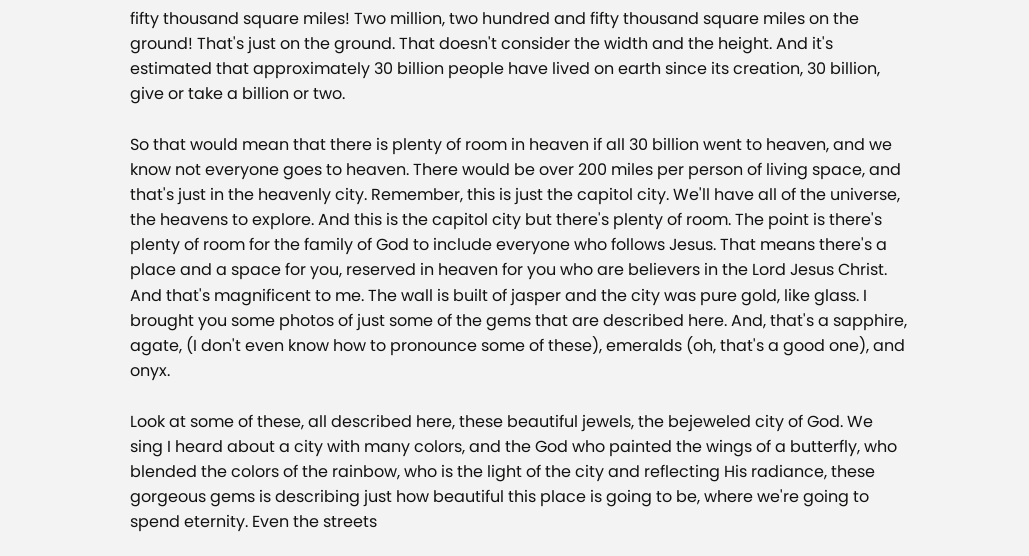fifty thousand square miles! Two million, two hundred and fifty thousand square miles on the ground! That's just on the ground. That doesn't consider the width and the height. And it's estimated that approximately 30 billion people have lived on earth since its creation, 30 billion, give or take a billion or two.

So that would mean that there is plenty of room in heaven if all 30 billion went to heaven, and we know not everyone goes to heaven. There would be over 200 miles per person of living space, and that's just in the heavenly city. Remember, this is just the capitol city. We'll have all of the universe, the heavens to explore. And this is the capitol city but there's plenty of room. The point is there's plenty of room for the family of God to include everyone who follows Jesus. That means there's a place and a space for you, reserved in heaven for you who are believers in the Lord Jesus Christ. And that's magnificent to me. The wall is built of jasper and the city was pure gold, like glass. I brought you some photos of just some of the gems that are described here. And, that's a sapphire, agate, (I don't even know how to pronounce some of these), emeralds (oh, that's a good one), and onyx.

Look at some of these, all described here, these beautiful jewels, the bejeweled city of God. We sing I heard about a city with many colors, and the God who painted the wings of a butterfly, who blended the colors of the rainbow, who is the light of the city and reflecting His radiance, these gorgeous gems is describing just how beautiful this place is going to be, where we're going to spend eternity. Even the streets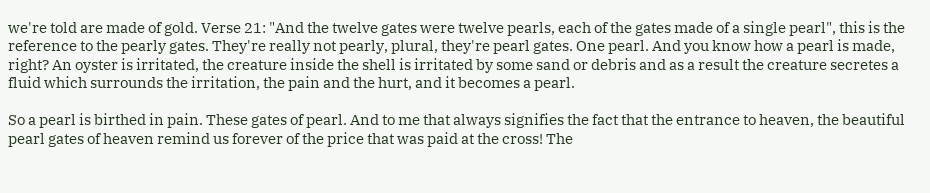we're told are made of gold. Verse 21: "And the twelve gates were twelve pearls, each of the gates made of a single pearl", this is the reference to the pearly gates. They're really not pearly, plural, they're pearl gates. One pearl. And you know how a pearl is made, right? An oyster is irritated, the creature inside the shell is irritated by some sand or debris and as a result the creature secretes a fluid which surrounds the irritation, the pain and the hurt, and it becomes a pearl.

So a pearl is birthed in pain. These gates of pearl. And to me that always signifies the fact that the entrance to heaven, the beautiful pearl gates of heaven remind us forever of the price that was paid at the cross! The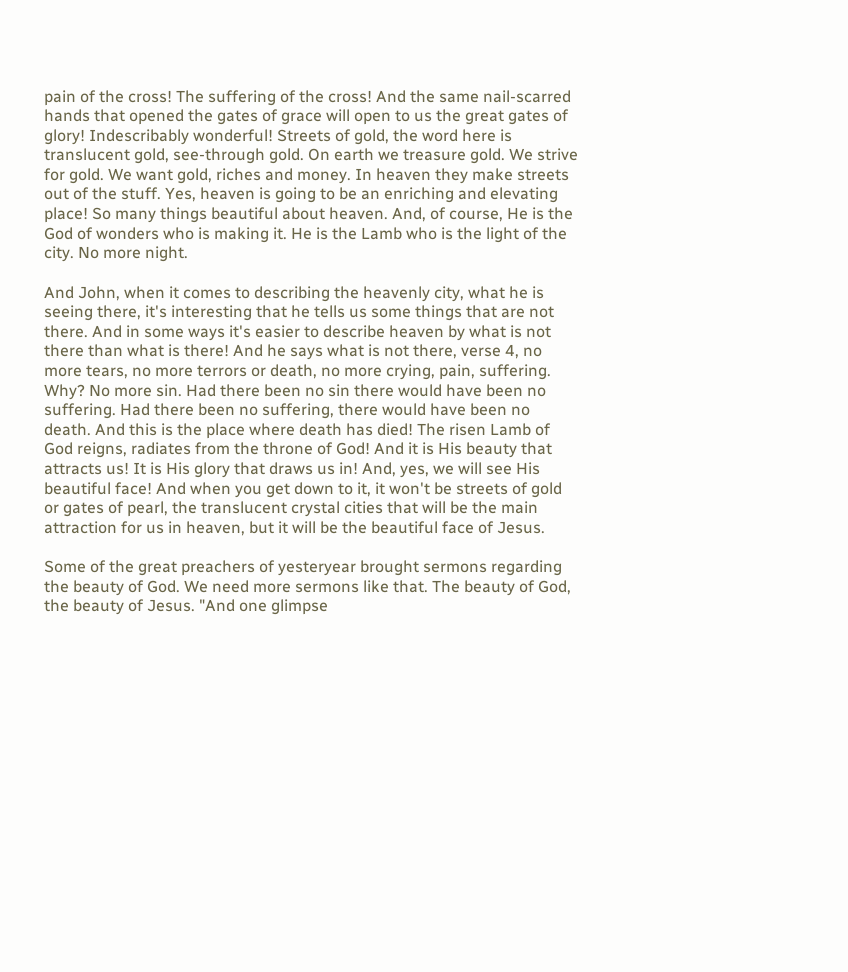pain of the cross! The suffering of the cross! And the same nail-scarred hands that opened the gates of grace will open to us the great gates of glory! Indescribably wonderful! Streets of gold, the word here is translucent gold, see-through gold. On earth we treasure gold. We strive for gold. We want gold, riches and money. In heaven they make streets out of the stuff. Yes, heaven is going to be an enriching and elevating place! So many things beautiful about heaven. And, of course, He is the God of wonders who is making it. He is the Lamb who is the light of the city. No more night.

And John, when it comes to describing the heavenly city, what he is seeing there, it's interesting that he tells us some things that are not there. And in some ways it's easier to describe heaven by what is not there than what is there! And he says what is not there, verse 4, no more tears, no more terrors or death, no more crying, pain, suffering. Why? No more sin. Had there been no sin there would have been no suffering. Had there been no suffering, there would have been no death. And this is the place where death has died! The risen Lamb of God reigns, radiates from the throne of God! And it is His beauty that attracts us! It is His glory that draws us in! And, yes, we will see His beautiful face! And when you get down to it, it won't be streets of gold or gates of pearl, the translucent crystal cities that will be the main attraction for us in heaven, but it will be the beautiful face of Jesus.

Some of the great preachers of yesteryear brought sermons regarding the beauty of God. We need more sermons like that. The beauty of God, the beauty of Jesus. "And one glimpse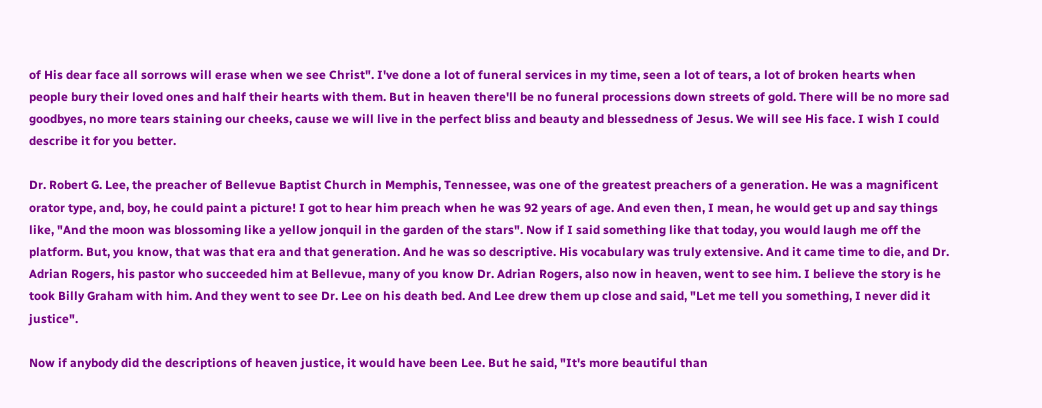of His dear face all sorrows will erase when we see Christ". I've done a lot of funeral services in my time, seen a lot of tears, a lot of broken hearts when people bury their loved ones and half their hearts with them. But in heaven there'll be no funeral processions down streets of gold. There will be no more sad goodbyes, no more tears staining our cheeks, cause we will live in the perfect bliss and beauty and blessedness of Jesus. We will see His face. I wish I could describe it for you better.

Dr. Robert G. Lee, the preacher of Bellevue Baptist Church in Memphis, Tennessee, was one of the greatest preachers of a generation. He was a magnificent orator type, and, boy, he could paint a picture! I got to hear him preach when he was 92 years of age. And even then, I mean, he would get up and say things like, "And the moon was blossoming like a yellow jonquil in the garden of the stars". Now if I said something like that today, you would laugh me off the platform. But, you know, that was that era and that generation. And he was so descriptive. His vocabulary was truly extensive. And it came time to die, and Dr. Adrian Rogers, his pastor who succeeded him at Bellevue, many of you know Dr. Adrian Rogers, also now in heaven, went to see him. I believe the story is he took Billy Graham with him. And they went to see Dr. Lee on his death bed. And Lee drew them up close and said, "Let me tell you something, I never did it justice".

Now if anybody did the descriptions of heaven justice, it would have been Lee. But he said, "It's more beautiful than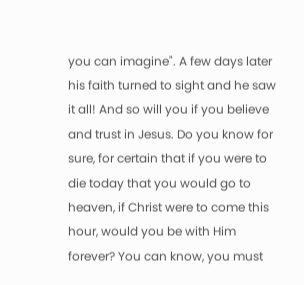you can imagine". A few days later his faith turned to sight and he saw it all! And so will you if you believe and trust in Jesus. Do you know for sure, for certain that if you were to die today that you would go to heaven, if Christ were to come this hour, would you be with Him forever? You can know, you must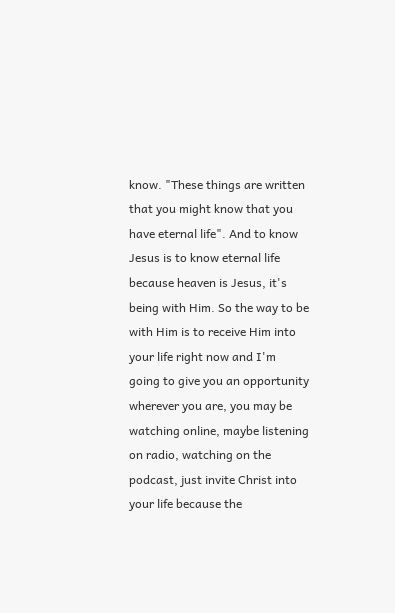know. "These things are written that you might know that you have eternal life". And to know Jesus is to know eternal life because heaven is Jesus, it's being with Him. So the way to be with Him is to receive Him into your life right now and I'm going to give you an opportunity wherever you are, you may be watching online, maybe listening on radio, watching on the podcast, just invite Christ into your life because the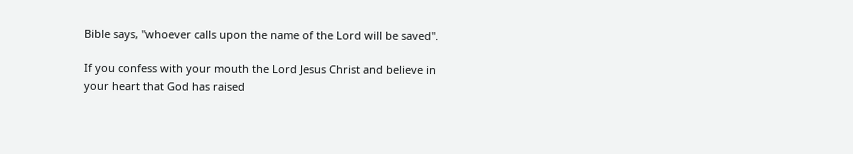Bible says, "whoever calls upon the name of the Lord will be saved".

If you confess with your mouth the Lord Jesus Christ and believe in your heart that God has raised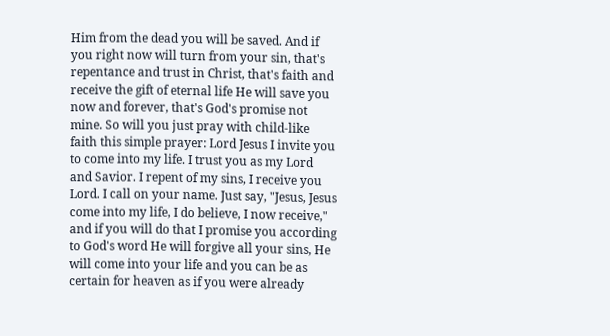Him from the dead you will be saved. And if you right now will turn from your sin, that's repentance and trust in Christ, that's faith and receive the gift of eternal life He will save you now and forever, that's God's promise not mine. So will you just pray with child-like faith this simple prayer: Lord Jesus I invite you to come into my life. I trust you as my Lord and Savior. I repent of my sins, I receive you Lord. I call on your name. Just say, "Jesus, Jesus come into my life, I do believe, I now receive," and if you will do that I promise you according to God's word He will forgive all your sins, He will come into your life and you can be as certain for heaven as if you were already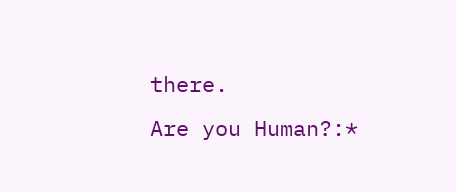there.
Are you Human?:*